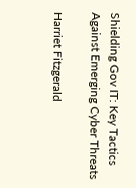Shielding Gov IT: Key Tactics Against Emerging Cyber Threats

Harriet Fitzgerald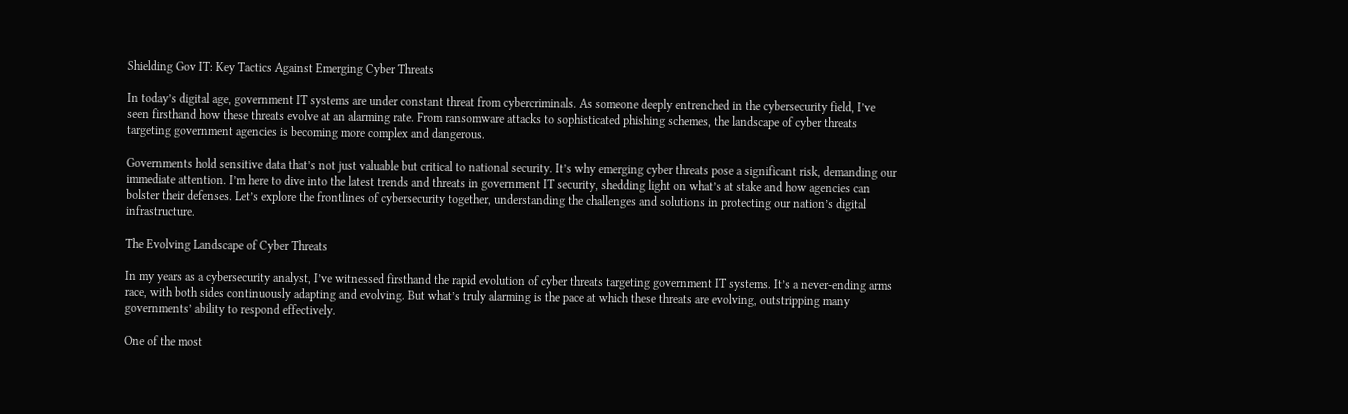Shielding Gov IT: Key Tactics Against Emerging Cyber Threats

In today’s digital age, government IT systems are under constant threat from cybercriminals. As someone deeply entrenched in the cybersecurity field, I’ve seen firsthand how these threats evolve at an alarming rate. From ransomware attacks to sophisticated phishing schemes, the landscape of cyber threats targeting government agencies is becoming more complex and dangerous.

Governments hold sensitive data that’s not just valuable but critical to national security. It’s why emerging cyber threats pose a significant risk, demanding our immediate attention. I’m here to dive into the latest trends and threats in government IT security, shedding light on what’s at stake and how agencies can bolster their defenses. Let’s explore the frontlines of cybersecurity together, understanding the challenges and solutions in protecting our nation’s digital infrastructure.

The Evolving Landscape of Cyber Threats

In my years as a cybersecurity analyst, I’ve witnessed firsthand the rapid evolution of cyber threats targeting government IT systems. It’s a never-ending arms race, with both sides continuously adapting and evolving. But what’s truly alarming is the pace at which these threats are evolving, outstripping many governments’ ability to respond effectively.

One of the most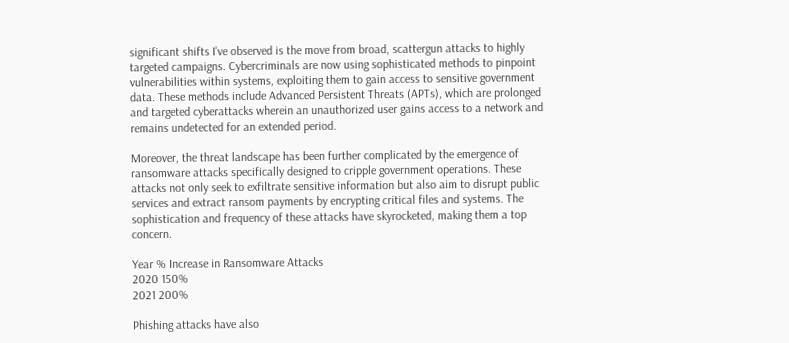significant shifts I’ve observed is the move from broad, scattergun attacks to highly targeted campaigns. Cybercriminals are now using sophisticated methods to pinpoint vulnerabilities within systems, exploiting them to gain access to sensitive government data. These methods include Advanced Persistent Threats (APTs), which are prolonged and targeted cyberattacks wherein an unauthorized user gains access to a network and remains undetected for an extended period.

Moreover, the threat landscape has been further complicated by the emergence of ransomware attacks specifically designed to cripple government operations. These attacks not only seek to exfiltrate sensitive information but also aim to disrupt public services and extract ransom payments by encrypting critical files and systems. The sophistication and frequency of these attacks have skyrocketed, making them a top concern.

Year % Increase in Ransomware Attacks
2020 150%
2021 200%

Phishing attacks have also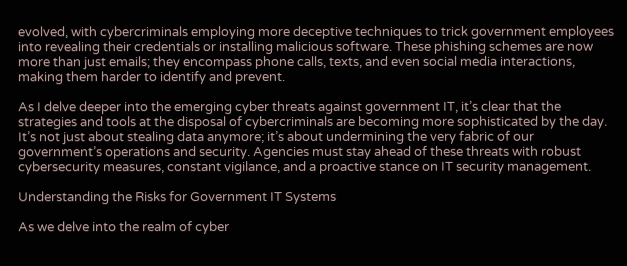evolved, with cybercriminals employing more deceptive techniques to trick government employees into revealing their credentials or installing malicious software. These phishing schemes are now more than just emails; they encompass phone calls, texts, and even social media interactions, making them harder to identify and prevent.

As I delve deeper into the emerging cyber threats against government IT, it’s clear that the strategies and tools at the disposal of cybercriminals are becoming more sophisticated by the day. It’s not just about stealing data anymore; it’s about undermining the very fabric of our government’s operations and security. Agencies must stay ahead of these threats with robust cybersecurity measures, constant vigilance, and a proactive stance on IT security management.

Understanding the Risks for Government IT Systems

As we delve into the realm of cyber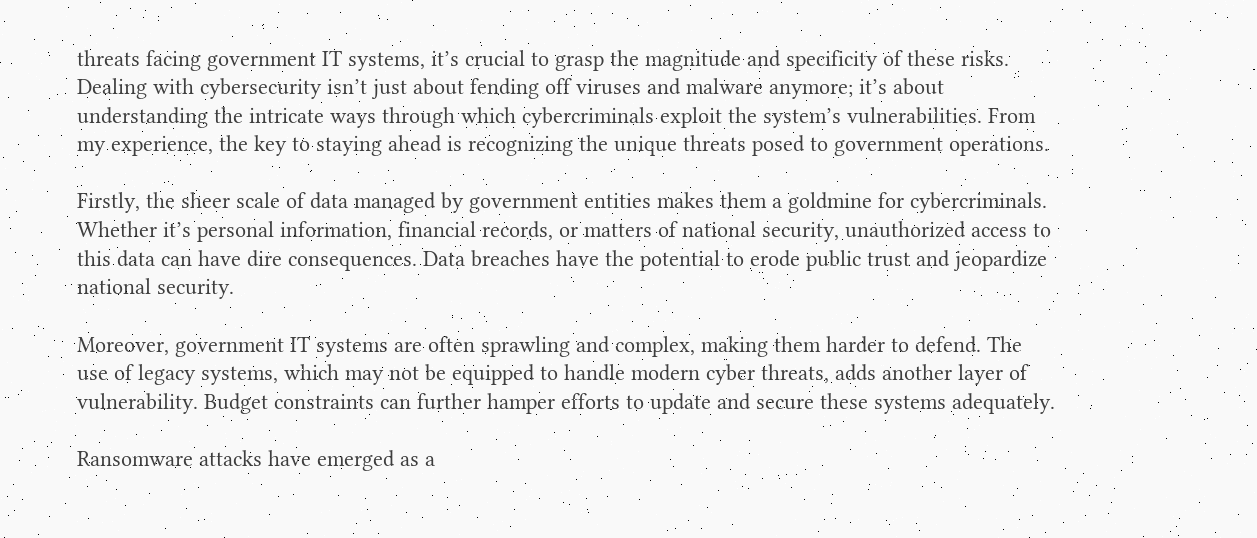threats facing government IT systems, it’s crucial to grasp the magnitude and specificity of these risks. Dealing with cybersecurity isn’t just about fending off viruses and malware anymore; it’s about understanding the intricate ways through which cybercriminals exploit the system’s vulnerabilities. From my experience, the key to staying ahead is recognizing the unique threats posed to government operations.

Firstly, the sheer scale of data managed by government entities makes them a goldmine for cybercriminals. Whether it’s personal information, financial records, or matters of national security, unauthorized access to this data can have dire consequences. Data breaches have the potential to erode public trust and jeopardize national security.

Moreover, government IT systems are often sprawling and complex, making them harder to defend. The use of legacy systems, which may not be equipped to handle modern cyber threats, adds another layer of vulnerability. Budget constraints can further hamper efforts to update and secure these systems adequately.

Ransomware attacks have emerged as a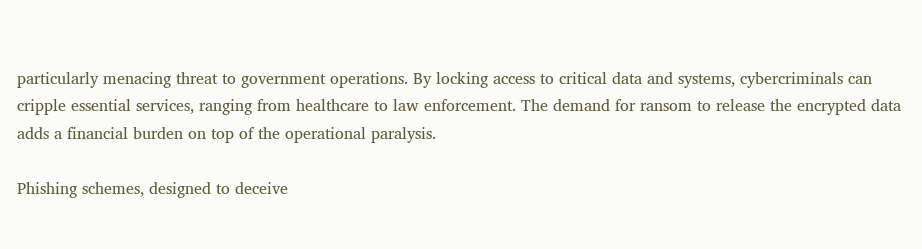particularly menacing threat to government operations. By locking access to critical data and systems, cybercriminals can cripple essential services, ranging from healthcare to law enforcement. The demand for ransom to release the encrypted data adds a financial burden on top of the operational paralysis.

Phishing schemes, designed to deceive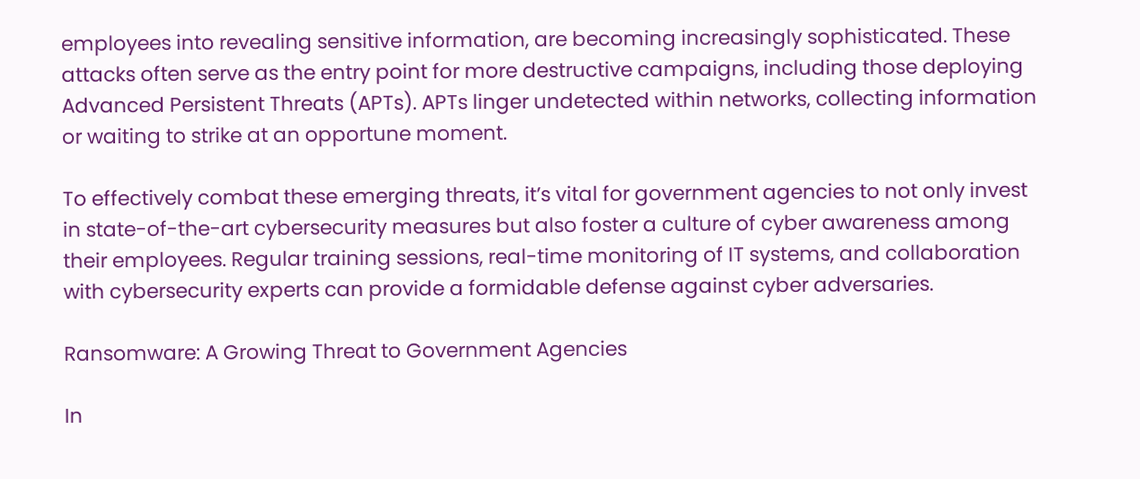employees into revealing sensitive information, are becoming increasingly sophisticated. These attacks often serve as the entry point for more destructive campaigns, including those deploying Advanced Persistent Threats (APTs). APTs linger undetected within networks, collecting information or waiting to strike at an opportune moment.

To effectively combat these emerging threats, it’s vital for government agencies to not only invest in state-of-the-art cybersecurity measures but also foster a culture of cyber awareness among their employees. Regular training sessions, real-time monitoring of IT systems, and collaboration with cybersecurity experts can provide a formidable defense against cyber adversaries.

Ransomware: A Growing Threat to Government Agencies

In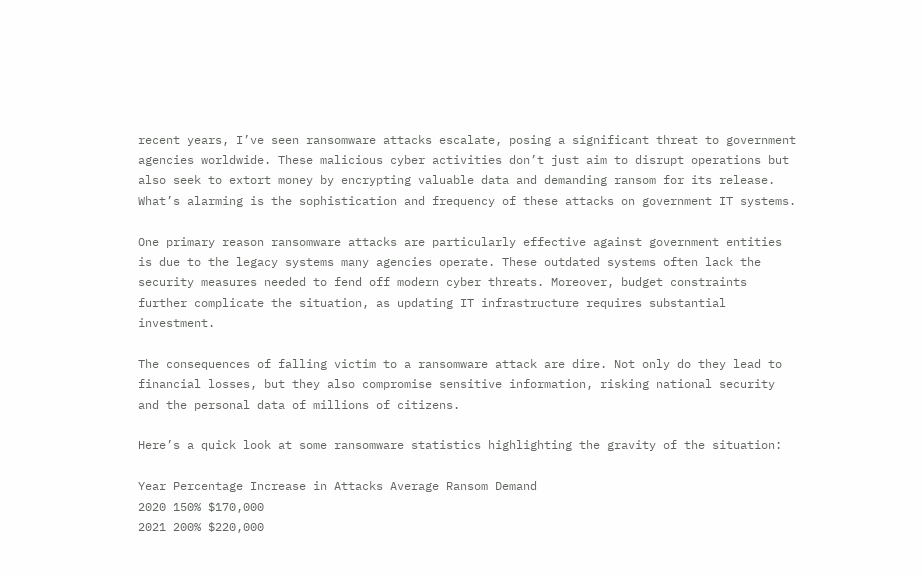recent years, I’ve seen ransomware attacks escalate, posing a significant threat to government agencies worldwide. These malicious cyber activities don’t just aim to disrupt operations but also seek to extort money by encrypting valuable data and demanding ransom for its release. What’s alarming is the sophistication and frequency of these attacks on government IT systems.

One primary reason ransomware attacks are particularly effective against government entities is due to the legacy systems many agencies operate. These outdated systems often lack the security measures needed to fend off modern cyber threats. Moreover, budget constraints further complicate the situation, as updating IT infrastructure requires substantial investment.

The consequences of falling victim to a ransomware attack are dire. Not only do they lead to financial losses, but they also compromise sensitive information, risking national security and the personal data of millions of citizens.

Here’s a quick look at some ransomware statistics highlighting the gravity of the situation:

Year Percentage Increase in Attacks Average Ransom Demand
2020 150% $170,000
2021 200% $220,000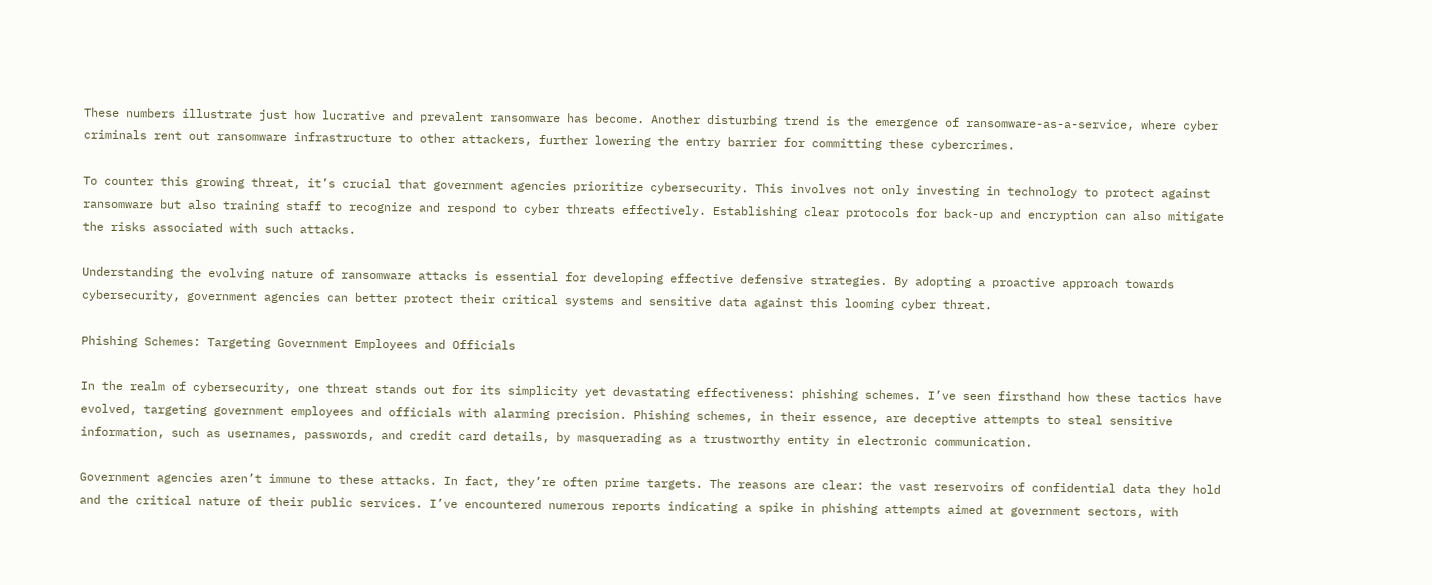These numbers illustrate just how lucrative and prevalent ransomware has become. Another disturbing trend is the emergence of ransomware-as-a-service, where cyber criminals rent out ransomware infrastructure to other attackers, further lowering the entry barrier for committing these cybercrimes.

To counter this growing threat, it’s crucial that government agencies prioritize cybersecurity. This involves not only investing in technology to protect against ransomware but also training staff to recognize and respond to cyber threats effectively. Establishing clear protocols for back-up and encryption can also mitigate the risks associated with such attacks.

Understanding the evolving nature of ransomware attacks is essential for developing effective defensive strategies. By adopting a proactive approach towards cybersecurity, government agencies can better protect their critical systems and sensitive data against this looming cyber threat.

Phishing Schemes: Targeting Government Employees and Officials

In the realm of cybersecurity, one threat stands out for its simplicity yet devastating effectiveness: phishing schemes. I’ve seen firsthand how these tactics have evolved, targeting government employees and officials with alarming precision. Phishing schemes, in their essence, are deceptive attempts to steal sensitive information, such as usernames, passwords, and credit card details, by masquerading as a trustworthy entity in electronic communication.

Government agencies aren’t immune to these attacks. In fact, they’re often prime targets. The reasons are clear: the vast reservoirs of confidential data they hold and the critical nature of their public services. I’ve encountered numerous reports indicating a spike in phishing attempts aimed at government sectors, with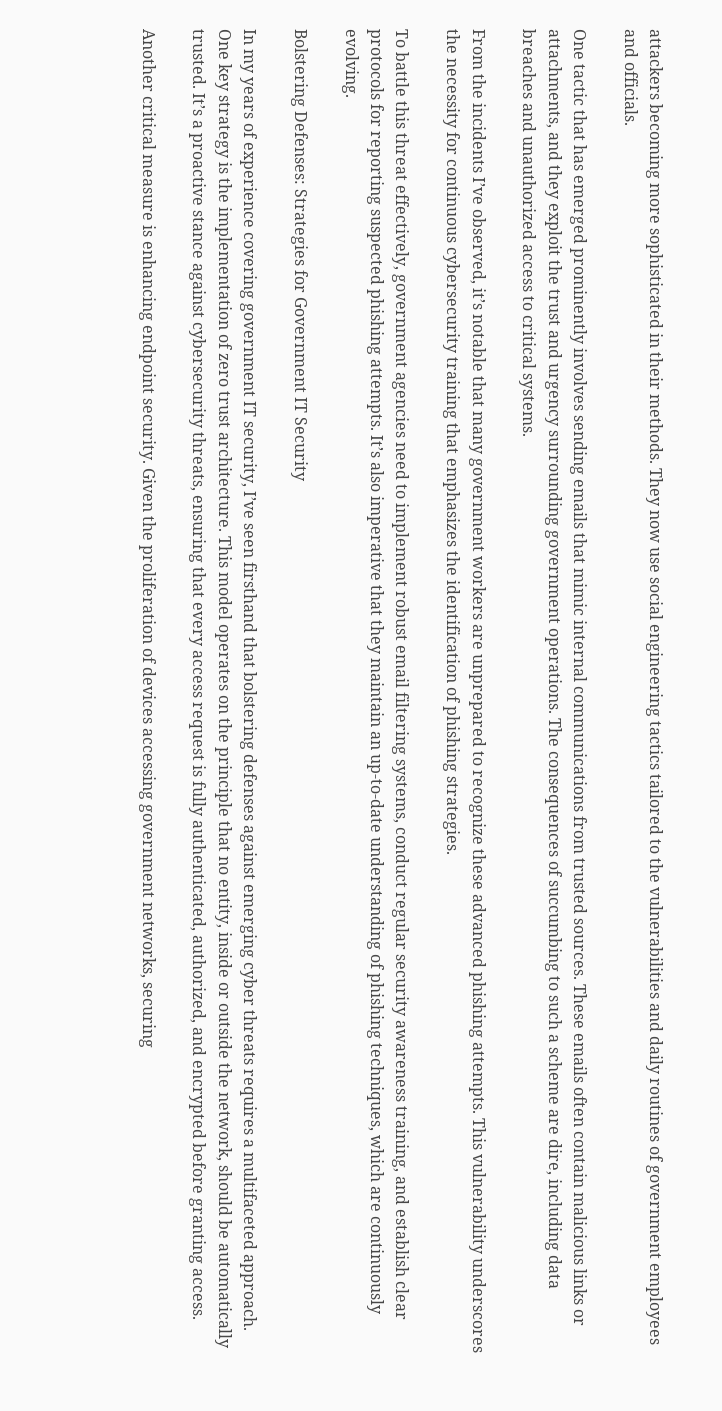attackers becoming more sophisticated in their methods. They now use social engineering tactics tailored to the vulnerabilities and daily routines of government employees and officials.

One tactic that has emerged prominently involves sending emails that mimic internal communications from trusted sources. These emails often contain malicious links or attachments, and they exploit the trust and urgency surrounding government operations. The consequences of succumbing to such a scheme are dire, including data breaches and unauthorized access to critical systems.

From the incidents I’ve observed, it’s notable that many government workers are unprepared to recognize these advanced phishing attempts. This vulnerability underscores the necessity for continuous cybersecurity training that emphasizes the identification of phishing strategies.

To battle this threat effectively, government agencies need to implement robust email filtering systems, conduct regular security awareness training, and establish clear protocols for reporting suspected phishing attempts. It’s also imperative that they maintain an up-to-date understanding of phishing techniques, which are continuously evolving.

Bolstering Defenses: Strategies for Government IT Security

In my years of experience covering government IT security, I’ve seen firsthand that bolstering defenses against emerging cyber threats requires a multifaceted approach. One key strategy is the implementation of zero trust architecture. This model operates on the principle that no entity, inside or outside the network, should be automatically trusted. It’s a proactive stance against cybersecurity threats, ensuring that every access request is fully authenticated, authorized, and encrypted before granting access.

Another critical measure is enhancing endpoint security. Given the proliferation of devices accessing government networks, securing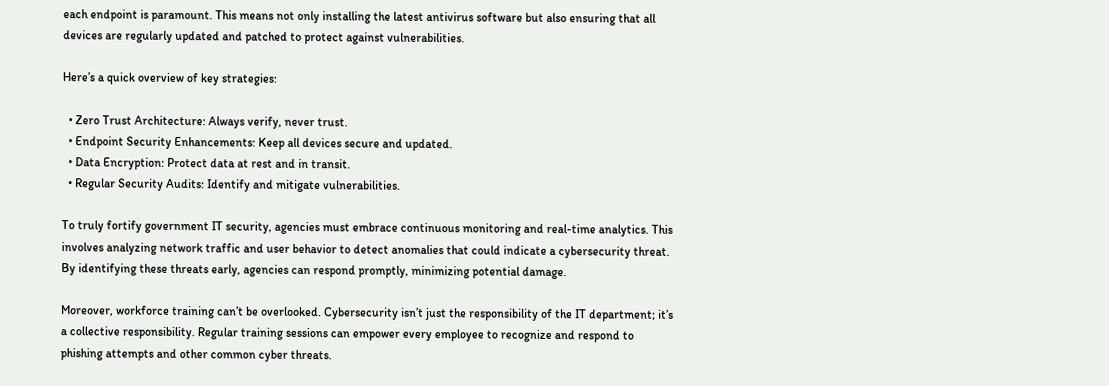each endpoint is paramount. This means not only installing the latest antivirus software but also ensuring that all devices are regularly updated and patched to protect against vulnerabilities.

Here’s a quick overview of key strategies:

  • Zero Trust Architecture: Always verify, never trust.
  • Endpoint Security Enhancements: Keep all devices secure and updated.
  • Data Encryption: Protect data at rest and in transit.
  • Regular Security Audits: Identify and mitigate vulnerabilities.

To truly fortify government IT security, agencies must embrace continuous monitoring and real-time analytics. This involves analyzing network traffic and user behavior to detect anomalies that could indicate a cybersecurity threat. By identifying these threats early, agencies can respond promptly, minimizing potential damage.

Moreover, workforce training can’t be overlooked. Cybersecurity isn’t just the responsibility of the IT department; it’s a collective responsibility. Regular training sessions can empower every employee to recognize and respond to phishing attempts and other common cyber threats.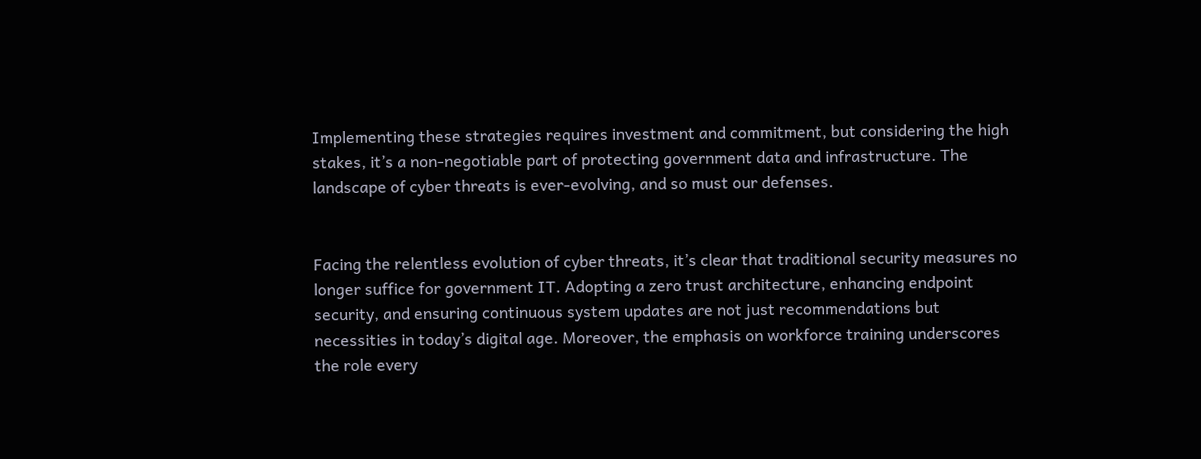Implementing these strategies requires investment and commitment, but considering the high stakes, it’s a non-negotiable part of protecting government data and infrastructure. The landscape of cyber threats is ever-evolving, and so must our defenses.


Facing the relentless evolution of cyber threats, it’s clear that traditional security measures no longer suffice for government IT. Adopting a zero trust architecture, enhancing endpoint security, and ensuring continuous system updates are not just recommendations but necessities in today’s digital age. Moreover, the emphasis on workforce training underscores the role every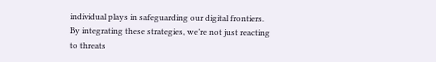individual plays in safeguarding our digital frontiers. By integrating these strategies, we’re not just reacting to threats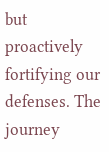but proactively fortifying our defenses. The journey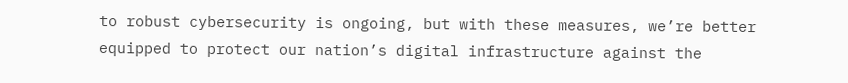to robust cybersecurity is ongoing, but with these measures, we’re better equipped to protect our nation’s digital infrastructure against the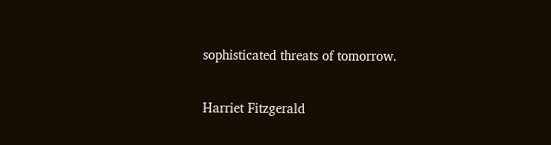sophisticated threats of tomorrow.

Harriet Fitzgerald